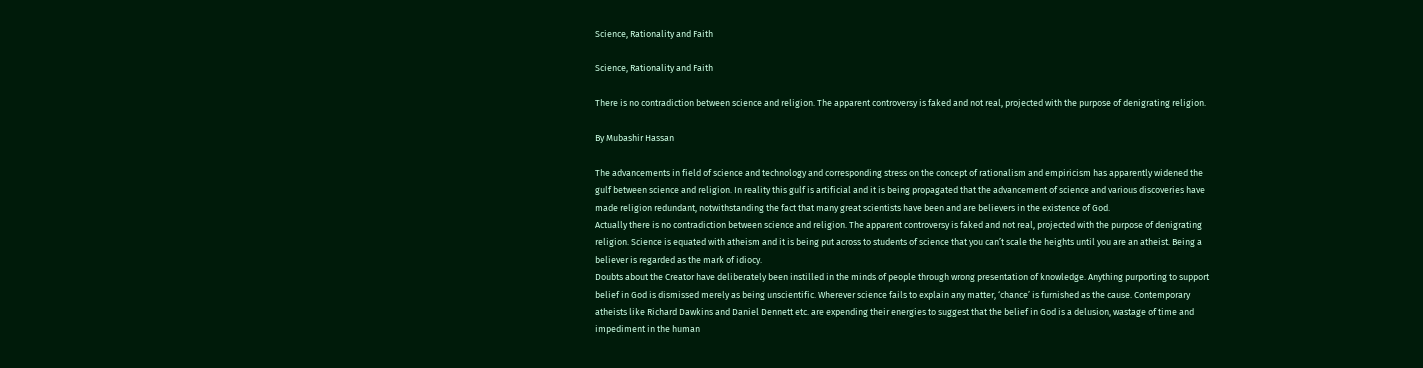Science, Rationality and Faith

Science, Rationality and Faith

There is no contradiction between science and religion. The apparent controversy is faked and not real, projected with the purpose of denigrating religion.

By Mubashir Hassan

The advancements in field of science and technology and corresponding stress on the concept of rationalism and empiricism has apparently widened the gulf between science and religion. In reality this gulf is artificial and it is being propagated that the advancement of science and various discoveries have made religion redundant, notwithstanding the fact that many great scientists have been and are believers in the existence of God.
Actually there is no contradiction between science and religion. The apparent controversy is faked and not real, projected with the purpose of denigrating religion. Science is equated with atheism and it is being put across to students of science that you can’t scale the heights until you are an atheist. Being a believer is regarded as the mark of idiocy.
Doubts about the Creator have deliberately been instilled in the minds of people through wrong presentation of knowledge. Anything purporting to support belief in God is dismissed merely as being unscientific. Wherever science fails to explain any matter, ‘chance’ is furnished as the cause. Contemporary atheists like Richard Dawkins and Daniel Dennett etc. are expending their energies to suggest that the belief in God is a delusion, wastage of time and impediment in the human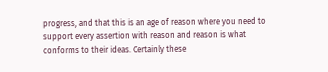progress, and that this is an age of reason where you need to support every assertion with reason and reason is what conforms to their ideas. Certainly these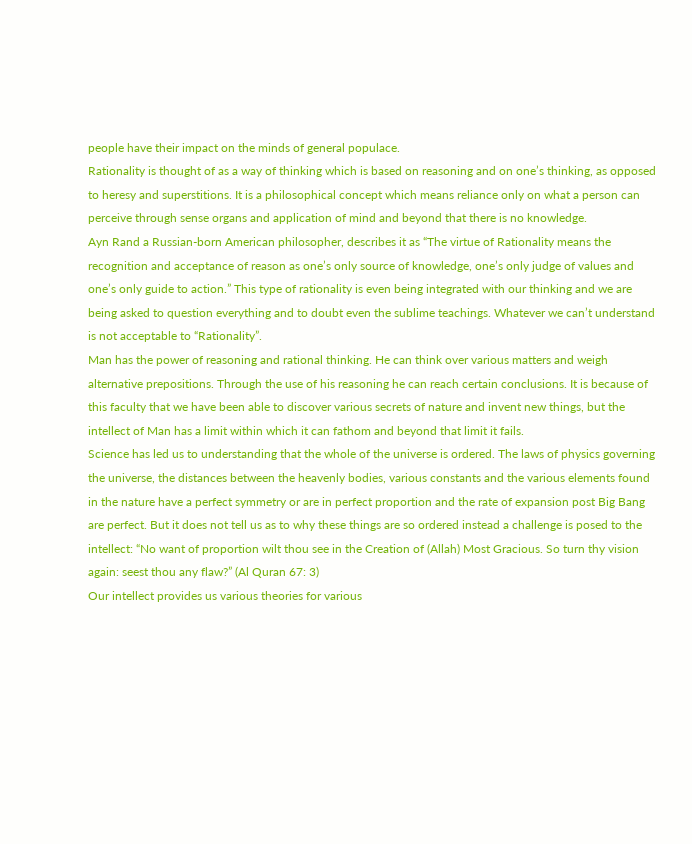people have their impact on the minds of general populace.
Rationality is thought of as a way of thinking which is based on reasoning and on one’s thinking, as opposed to heresy and superstitions. It is a philosophical concept which means reliance only on what a person can perceive through sense organs and application of mind and beyond that there is no knowledge.
Ayn Rand a Russian-born American philosopher, describes it as “The virtue of Rationality means the recognition and acceptance of reason as one’s only source of knowledge, one’s only judge of values and one’s only guide to action.” This type of rationality is even being integrated with our thinking and we are being asked to question everything and to doubt even the sublime teachings. Whatever we can’t understand is not acceptable to “Rationality”.
Man has the power of reasoning and rational thinking. He can think over various matters and weigh alternative prepositions. Through the use of his reasoning he can reach certain conclusions. It is because of this faculty that we have been able to discover various secrets of nature and invent new things, but the intellect of Man has a limit within which it can fathom and beyond that limit it fails.
Science has led us to understanding that the whole of the universe is ordered. The laws of physics governing the universe, the distances between the heavenly bodies, various constants and the various elements found in the nature have a perfect symmetry or are in perfect proportion and the rate of expansion post Big Bang are perfect. But it does not tell us as to why these things are so ordered instead a challenge is posed to the intellect: “No want of proportion wilt thou see in the Creation of (Allah) Most Gracious. So turn thy vision again: seest thou any flaw?” (Al Quran 67: 3)
Our intellect provides us various theories for various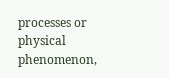processes or physical phenomenon,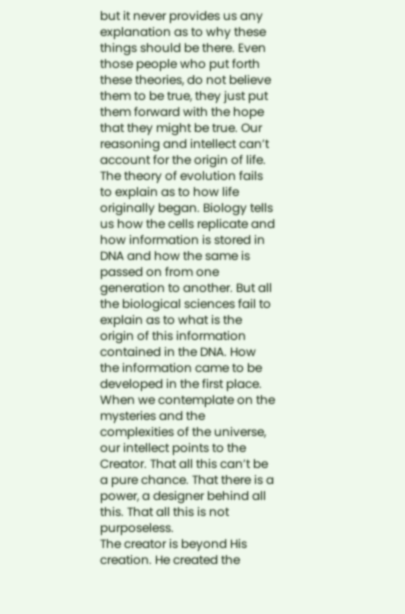but it never provides us any explanation as to why these things should be there. Even those people who put forth these theories, do not believe them to be true, they just put them forward with the hope that they might be true. Our reasoning and intellect can’t account for the origin of life. The theory of evolution fails to explain as to how life originally began. Biology tells us how the cells replicate and how information is stored in DNA and how the same is passed on from one generation to another. But all the biological sciences fail to explain as to what is the origin of this information contained in the DNA. How the information came to be developed in the first place.
When we contemplate on the mysteries and the complexities of the universe, our intellect points to the Creator. That all this can’t be a pure chance. That there is a power, a designer behind all this. That all this is not purposeless.
The creator is beyond His creation. He created the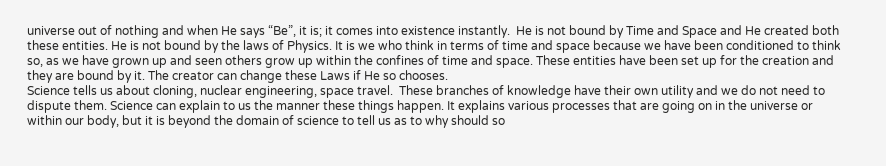universe out of nothing and when He says “Be”, it is; it comes into existence instantly.  He is not bound by Time and Space and He created both these entities. He is not bound by the laws of Physics. It is we who think in terms of time and space because we have been conditioned to think so, as we have grown up and seen others grow up within the confines of time and space. These entities have been set up for the creation and they are bound by it. The creator can change these Laws if He so chooses.
Science tells us about cloning, nuclear engineering, space travel.  These branches of knowledge have their own utility and we do not need to dispute them. Science can explain to us the manner these things happen. It explains various processes that are going on in the universe or within our body, but it is beyond the domain of science to tell us as to why should so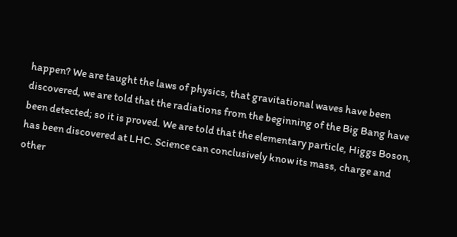happen? We are taught the laws of physics, that gravitational waves have been discovered, we are told that the radiations from the beginning of the Big Bang have been detected; so it is proved. We are told that the elementary particle, Higgs Boson, has been discovered at LHC. Science can conclusively know its mass, charge and other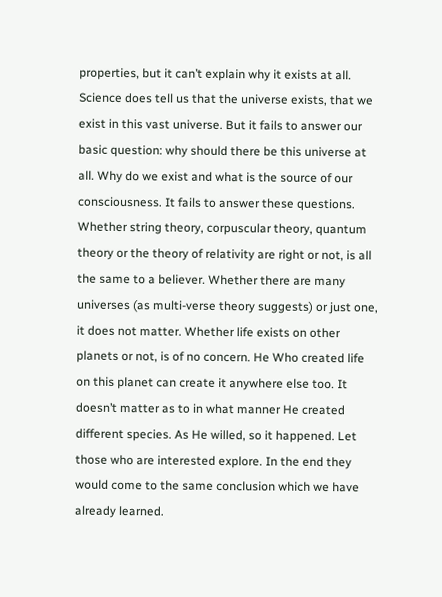properties, but it can’t explain why it exists at all.
Science does tell us that the universe exists, that we exist in this vast universe. But it fails to answer our basic question: why should there be this universe at all. Why do we exist and what is the source of our consciousness. It fails to answer these questions.
Whether string theory, corpuscular theory, quantum theory or the theory of relativity are right or not, is all the same to a believer. Whether there are many universes (as multi-verse theory suggests) or just one, it does not matter. Whether life exists on other planets or not, is of no concern. He Who created life on this planet can create it anywhere else too. It doesn’t matter as to in what manner He created different species. As He willed, so it happened. Let those who are interested explore. In the end they would come to the same conclusion which we have already learned.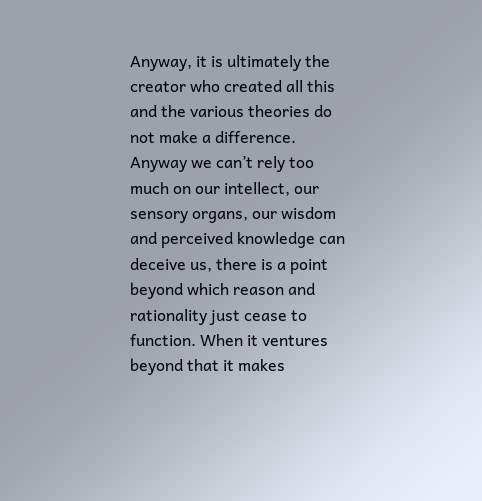Anyway, it is ultimately the creator who created all this and the various theories do not make a difference.
Anyway we can’t rely too much on our intellect, our sensory organs, our wisdom and perceived knowledge can deceive us, there is a point beyond which reason and rationality just cease to function. When it ventures beyond that it makes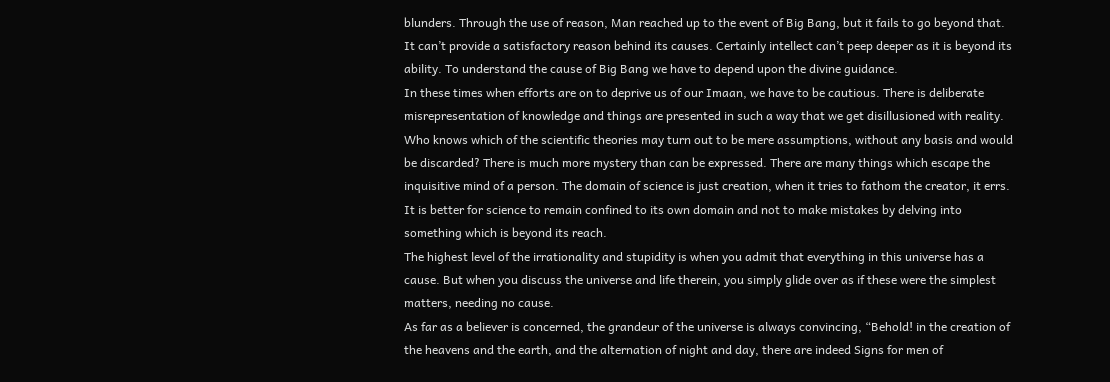blunders. Through the use of reason, Man reached up to the event of Big Bang, but it fails to go beyond that. It can’t provide a satisfactory reason behind its causes. Certainly intellect can’t peep deeper as it is beyond its ability. To understand the cause of Big Bang we have to depend upon the divine guidance.
In these times when efforts are on to deprive us of our Imaan, we have to be cautious. There is deliberate misrepresentation of knowledge and things are presented in such a way that we get disillusioned with reality. Who knows which of the scientific theories may turn out to be mere assumptions, without any basis and would be discarded? There is much more mystery than can be expressed. There are many things which escape the inquisitive mind of a person. The domain of science is just creation, when it tries to fathom the creator, it errs. It is better for science to remain confined to its own domain and not to make mistakes by delving into something which is beyond its reach.
The highest level of the irrationality and stupidity is when you admit that everything in this universe has a cause. But when you discuss the universe and life therein, you simply glide over as if these were the simplest matters, needing no cause.
As far as a believer is concerned, the grandeur of the universe is always convincing, “Behold! in the creation of the heavens and the earth, and the alternation of night and day, there are indeed Signs for men of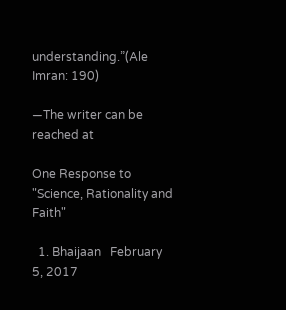understanding.”(Ale Imran: 190)

—The writer can be reached at

One Response to "Science, Rationality and Faith"

  1. Bhaijaan   February 5, 2017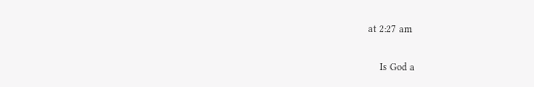at 2:27 am

    Is God a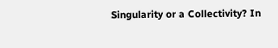Singularity or a Collectivity? In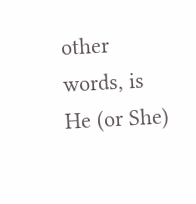other words, is He (or She)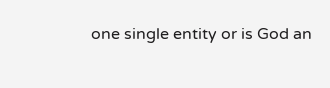one single entity or is God an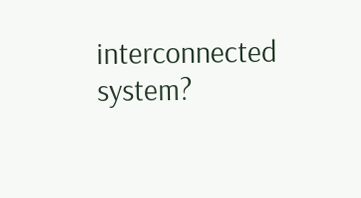interconnected system?